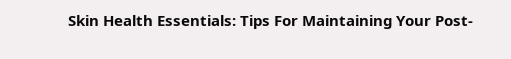Skin Health Essentials: Tips For Maintaining Your Post-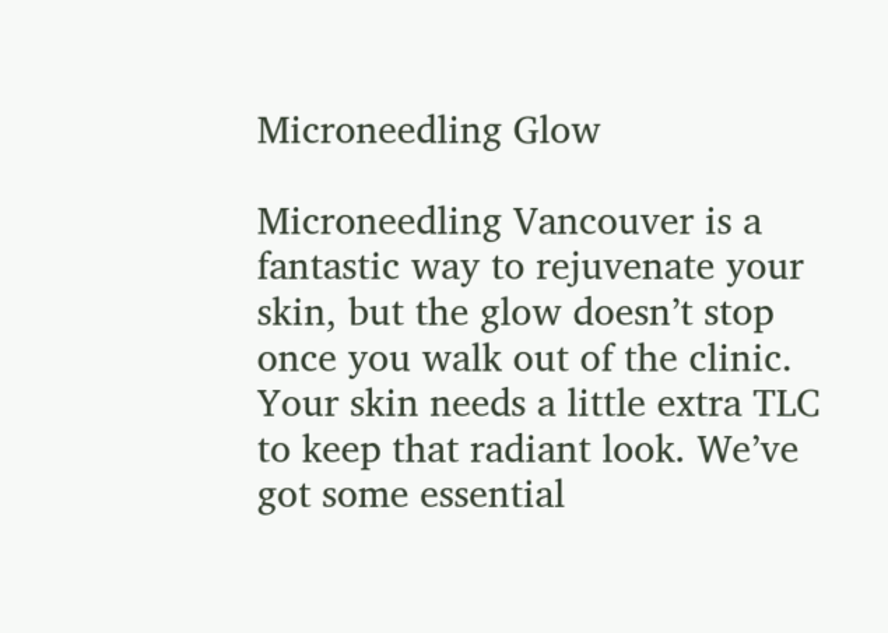Microneedling Glow

Microneedling Vancouver is a fantastic way to rejuvenate your skin, but the glow doesn’t stop once you walk out of the clinic. Your skin needs a little extra TLC to keep that radiant look. We’ve got some essential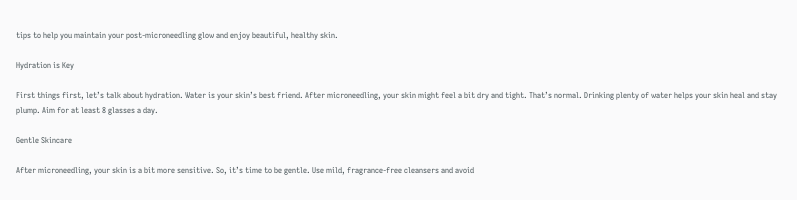tips to help you maintain your post-microneedling glow and enjoy beautiful, healthy skin.

Hydration is Key

First things first, let’s talk about hydration. Water is your skin’s best friend. After microneedling, your skin might feel a bit dry and tight. That’s normal. Drinking plenty of water helps your skin heal and stay plump. Aim for at least 8 glasses a day.

Gentle Skincare

After microneedling, your skin is a bit more sensitive. So, it’s time to be gentle. Use mild, fragrance-free cleansers and avoid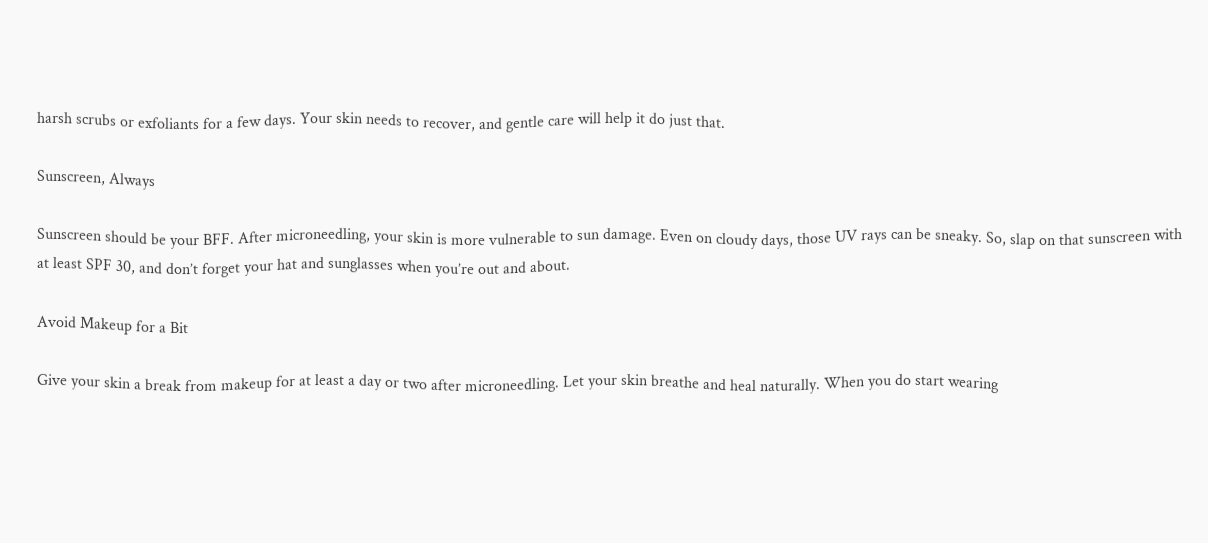harsh scrubs or exfoliants for a few days. Your skin needs to recover, and gentle care will help it do just that.

Sunscreen, Always

Sunscreen should be your BFF. After microneedling, your skin is more vulnerable to sun damage. Even on cloudy days, those UV rays can be sneaky. So, slap on that sunscreen with at least SPF 30, and don’t forget your hat and sunglasses when you’re out and about.

Avoid Makeup for a Bit

Give your skin a break from makeup for at least a day or two after microneedling. Let your skin breathe and heal naturally. When you do start wearing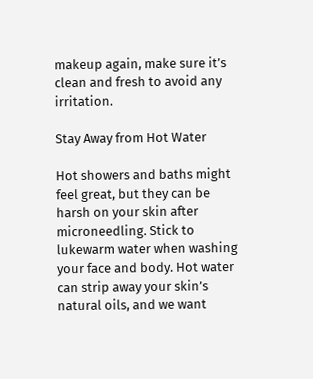makeup again, make sure it’s clean and fresh to avoid any irritation.

Stay Away from Hot Water

Hot showers and baths might feel great, but they can be harsh on your skin after microneedling. Stick to lukewarm water when washing your face and body. Hot water can strip away your skin’s natural oils, and we want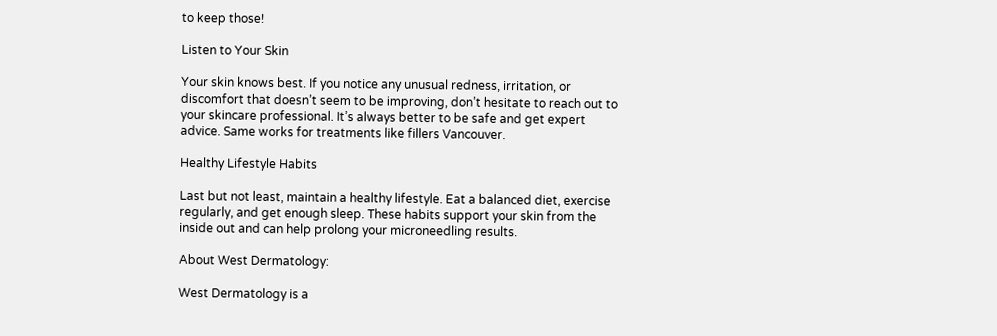to keep those!

Listen to Your Skin

Your skin knows best. If you notice any unusual redness, irritation, or discomfort that doesn’t seem to be improving, don’t hesitate to reach out to your skincare professional. It’s always better to be safe and get expert advice. Same works for treatments like fillers Vancouver.

Healthy Lifestyle Habits

Last but not least, maintain a healthy lifestyle. Eat a balanced diet, exercise regularly, and get enough sleep. These habits support your skin from the inside out and can help prolong your microneedling results.

About West Dermatology:

West Dermatology is a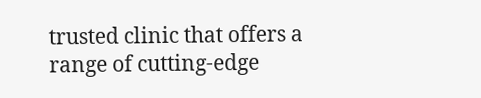trusted clinic that offers a range of cutting-edge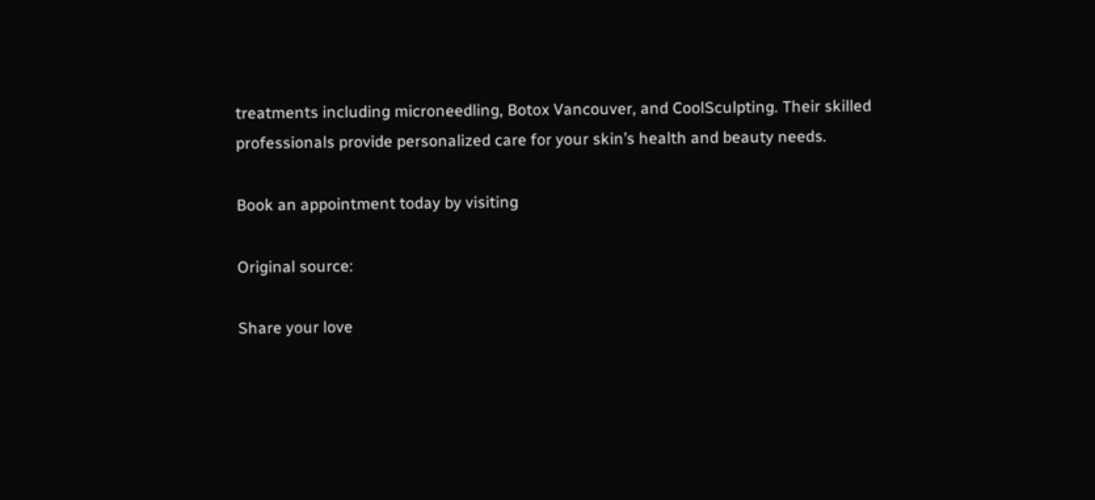treatments including microneedling, Botox Vancouver, and CoolSculpting. Their skilled professionals provide personalized care for your skin’s health and beauty needs.

Book an appointment today by visiting

Original source:

Share your love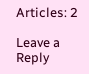Articles: 2

Leave a Reply